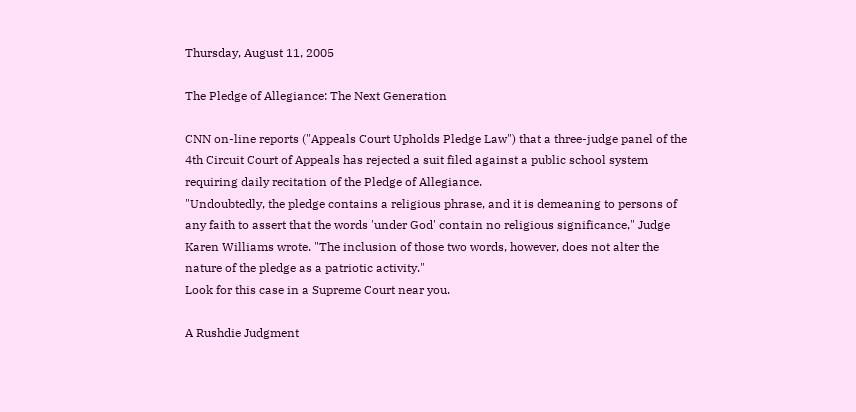Thursday, August 11, 2005

The Pledge of Allegiance: The Next Generation

CNN on-line reports ("Appeals Court Upholds Pledge Law") that a three-judge panel of the 4th Circuit Court of Appeals has rejected a suit filed against a public school system requiring daily recitation of the Pledge of Allegiance.
"Undoubtedly, the pledge contains a religious phrase, and it is demeaning to persons of any faith to assert that the words 'under God' contain no religious significance," Judge Karen Williams wrote. "The inclusion of those two words, however, does not alter the nature of the pledge as a patriotic activity."
Look for this case in a Supreme Court near you.

A Rushdie Judgment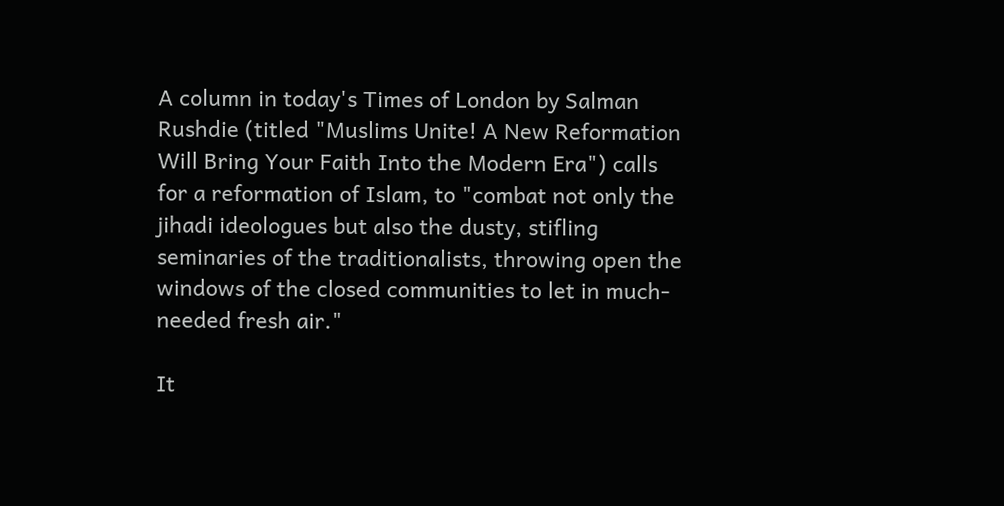A column in today's Times of London by Salman Rushdie (titled "Muslims Unite! A New Reformation Will Bring Your Faith Into the Modern Era") calls for a reformation of Islam, to "combat not only the jihadi ideologues but also the dusty, stifling seminaries of the traditionalists, throwing open the windows of the closed communities to let in much-needed fresh air."

It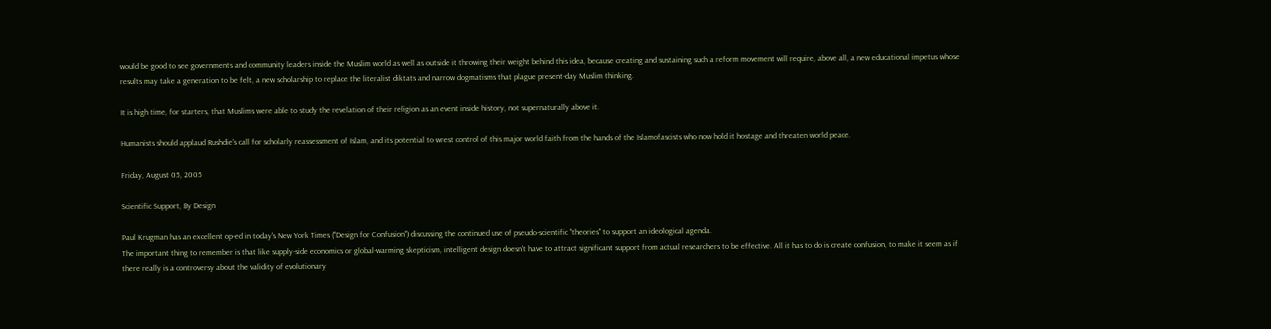would be good to see governments and community leaders inside the Muslim world as well as outside it throwing their weight behind this idea, because creating and sustaining such a reform movement will require, above all, a new educational impetus whose results may take a generation to be felt, a new scholarship to replace the literalist diktats and narrow dogmatisms that plague present-day Muslim thinking.

It is high time, for starters, that Muslims were able to study the revelation of their religion as an event inside history, not supernaturally above it.

Humanists should applaud Rushdie's call for scholarly reassessment of Islam, and its potential to wrest control of this major world faith from the hands of the Islamofascists who now hold it hostage and threaten world peace.

Friday, August 05, 2005

Scientific Support, By Design

Paul Krugman has an excellent op-ed in today's New York Times ("Design for Confusion") discussing the continued use of pseudo-scientific "theories" to support an ideological agenda.
The important thing to remember is that like supply-side economics or global-warming skepticism, intelligent design doesn't have to attract significant support from actual researchers to be effective. All it has to do is create confusion, to make it seem as if there really is a controversy about the validity of evolutionary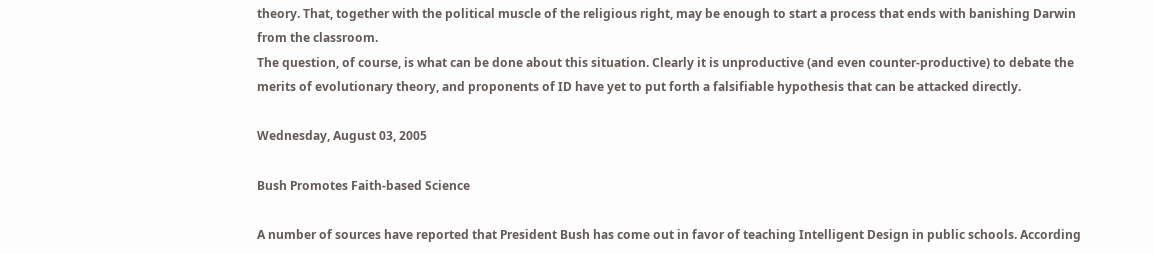theory. That, together with the political muscle of the religious right, may be enough to start a process that ends with banishing Darwin from the classroom.
The question, of course, is what can be done about this situation. Clearly it is unproductive (and even counter-productive) to debate the merits of evolutionary theory, and proponents of ID have yet to put forth a falsifiable hypothesis that can be attacked directly.

Wednesday, August 03, 2005

Bush Promotes Faith-based Science

A number of sources have reported that President Bush has come out in favor of teaching Intelligent Design in public schools. According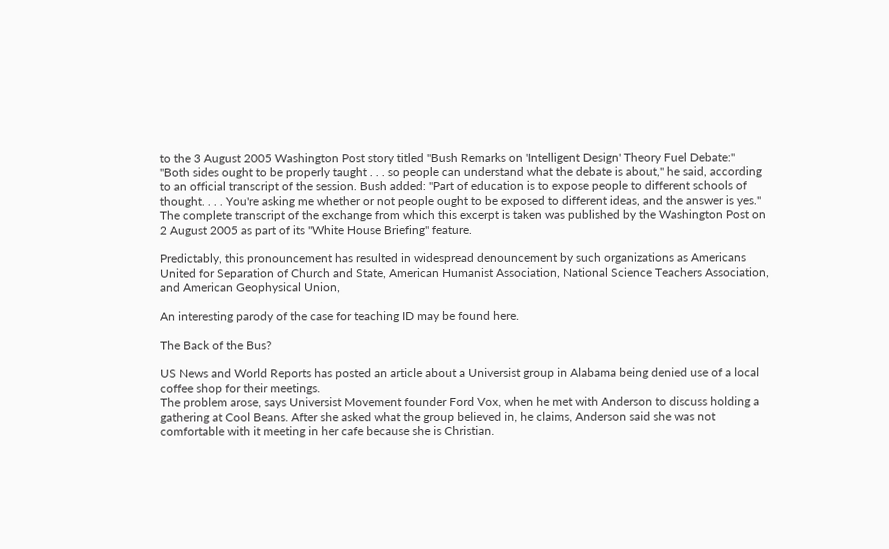to the 3 August 2005 Washington Post story titled "Bush Remarks on 'Intelligent Design' Theory Fuel Debate:"
"Both sides ought to be properly taught . . . so people can understand what the debate is about," he said, according to an official transcript of the session. Bush added: "Part of education is to expose people to different schools of thought. . . . You're asking me whether or not people ought to be exposed to different ideas, and the answer is yes."
The complete transcript of the exchange from which this excerpt is taken was published by the Washington Post on 2 August 2005 as part of its "White House Briefing" feature.

Predictably, this pronouncement has resulted in widespread denouncement by such organizations as Americans United for Separation of Church and State, American Humanist Association, National Science Teachers Association, and American Geophysical Union,

An interesting parody of the case for teaching ID may be found here.

The Back of the Bus?

US News and World Reports has posted an article about a Universist group in Alabama being denied use of a local coffee shop for their meetings.
The problem arose, says Universist Movement founder Ford Vox, when he met with Anderson to discuss holding a gathering at Cool Beans. After she asked what the group believed in, he claims, Anderson said she was not comfortable with it meeting in her cafe because she is Christian.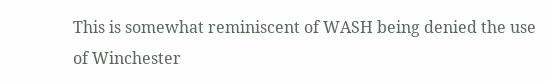This is somewhat reminiscent of WASH being denied the use of Winchester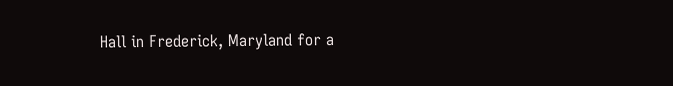Hall in Frederick, Maryland for a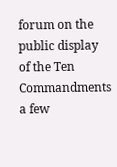forum on the public display of the Ten Commandments a few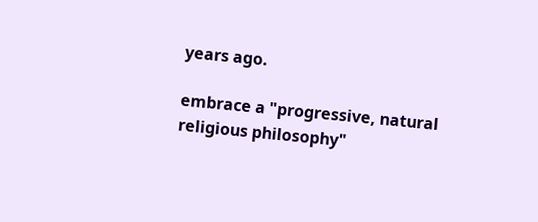years ago.

embrace a "progressive, natural religious philosophy"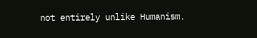not entirely unlike Humanism.